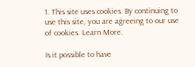1. This site uses cookies. By continuing to use this site, you are agreeing to our use of cookies. Learn More.

Is it possible to have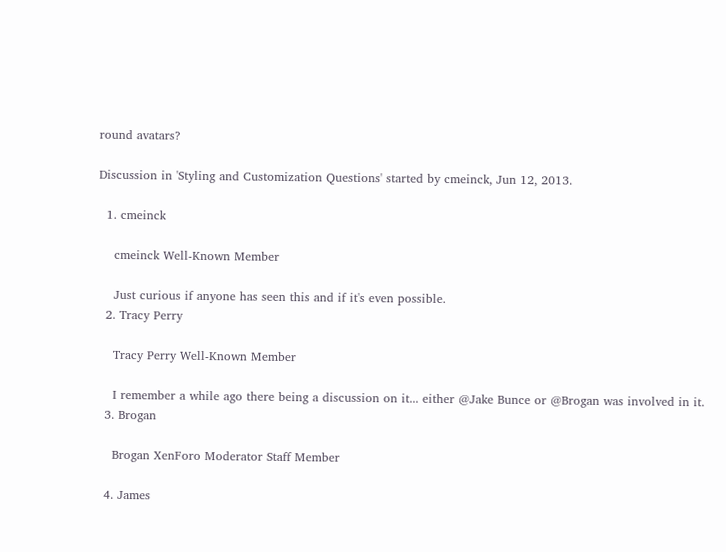round avatars?

Discussion in 'Styling and Customization Questions' started by cmeinck, Jun 12, 2013.

  1. cmeinck

    cmeinck Well-Known Member

    Just curious if anyone has seen this and if it's even possible.
  2. Tracy Perry

    Tracy Perry Well-Known Member

    I remember a while ago there being a discussion on it... either @Jake Bunce or @Brogan was involved in it.
  3. Brogan

    Brogan XenForo Moderator Staff Member

  4. James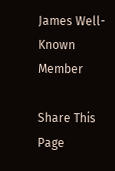James Well-Known Member

Share This Page